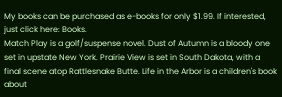My books can be purchased as e-books for only $1.99. If interested, just click here: Books.
Match Play is a golf/suspense novel. Dust of Autumn is a bloody one set in upstate New York. Prairie View is set in South Dakota, with a final scene atop Rattlesnake Butte. Life in the Arbor is a children's book about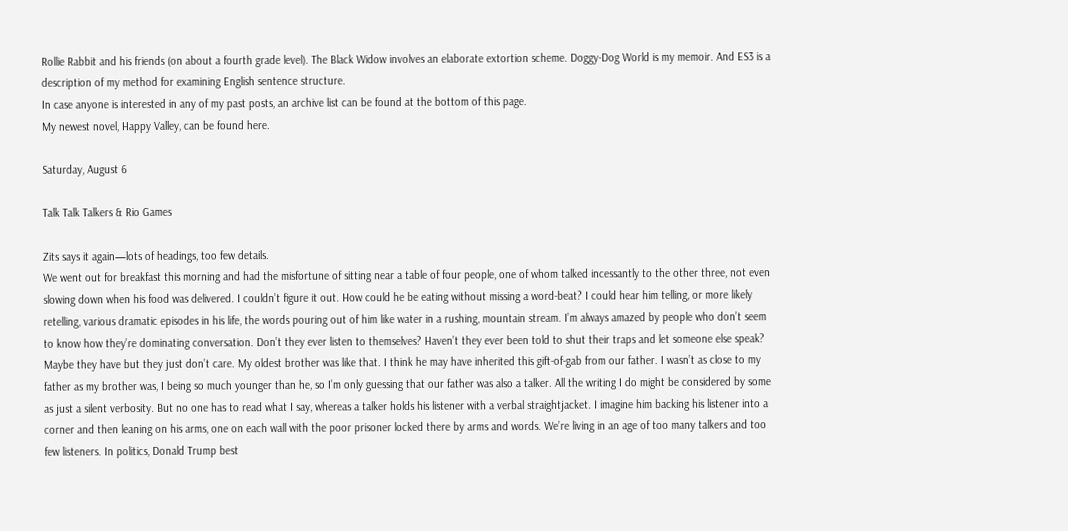Rollie Rabbit and his friends (on about a fourth grade level). The Black Widow involves an elaborate extortion scheme. Doggy-Dog World is my memoir. And ES3 is a description of my method for examining English sentence structure.
In case anyone is interested in any of my past posts, an archive list can be found at the bottom of this page.
My newest novel, Happy Valley, can be found here.

Saturday, August 6

Talk Talk Talkers & Rio Games

Zits says it again—lots of headings, too few details.
We went out for breakfast this morning and had the misfortune of sitting near a table of four people, one of whom talked incessantly to the other three, not even slowing down when his food was delivered. I couldn’t figure it out. How could he be eating without missing a word-beat? I could hear him telling, or more likely retelling, various dramatic episodes in his life, the words pouring out of him like water in a rushing, mountain stream. I’m always amazed by people who don’t seem to know how they’re dominating conversation. Don’t they ever listen to themselves? Haven’t they ever been told to shut their traps and let someone else speak? Maybe they have but they just don’t care. My oldest brother was like that. I think he may have inherited this gift-of-gab from our father. I wasn’t as close to my father as my brother was, I being so much younger than he, so I’m only guessing that our father was also a talker. All the writing I do might be considered by some as just a silent verbosity. But no one has to read what I say, whereas a talker holds his listener with a verbal straightjacket. I imagine him backing his listener into a corner and then leaning on his arms, one on each wall with the poor prisoner locked there by arms and words. We’re living in an age of too many talkers and too few listeners. In politics, Donald Trump best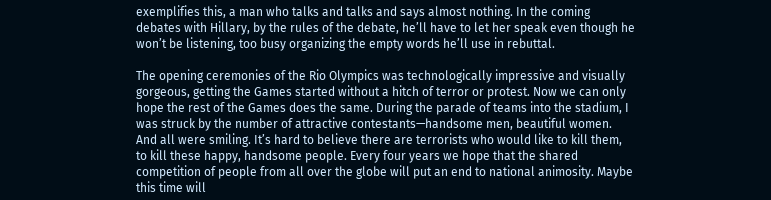exemplifies this, a man who talks and talks and says almost nothing. In the coming debates with Hillary, by the rules of the debate, he’ll have to let her speak even though he won’t be listening, too busy organizing the empty words he’ll use in rebuttal.

The opening ceremonies of the Rio Olympics was technologically impressive and visually gorgeous, getting the Games started without a hitch of terror or protest. Now we can only hope the rest of the Games does the same. During the parade of teams into the stadium, I was struck by the number of attractive contestants—handsome men, beautiful women. And all were smiling. It’s hard to believe there are terrorists who would like to kill them, to kill these happy, handsome people. Every four years we hope that the shared competition of people from all over the globe will put an end to national animosity. Maybe this time will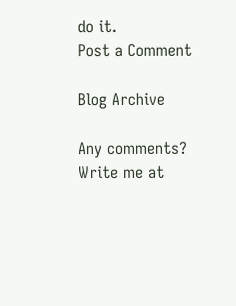do it.
Post a Comment

Blog Archive

Any comments? Write me at